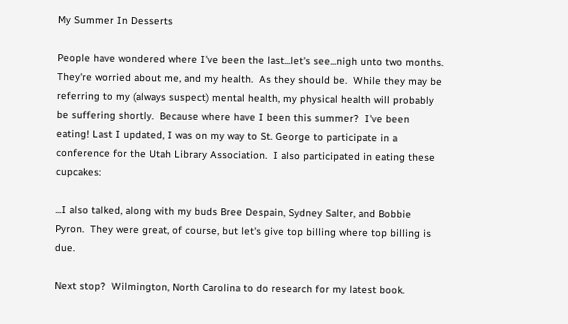My Summer In Desserts

People have wondered where I've been the last...let's see...nigh unto two months.  They're worried about me, and my health.  As they should be.  While they may be referring to my (always suspect) mental health, my physical health will probably be suffering shortly.  Because where have I been this summer?  I've been eating! Last I updated, I was on my way to St. George to participate in a conference for the Utah Library Association.  I also participated in eating these cupcakes:

...I also talked, along with my buds Bree Despain, Sydney Salter, and Bobbie Pyron.  They were great, of course, but let's give top billing where top billing is due.

Next stop?  Wilmington, North Carolina to do research for my latest book.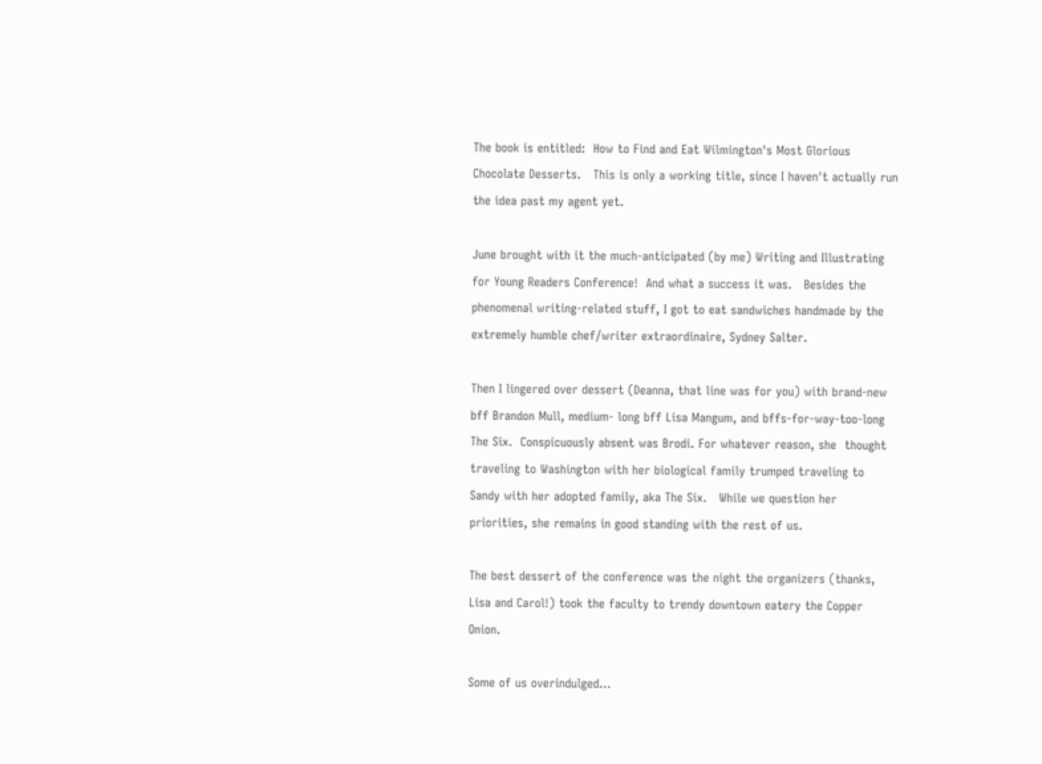The book is entitled:  How to Find and Eat Wilmington's Most Glorious Chocolate Desserts.   This is only a working title, since I haven't actually run the idea past my agent yet.

June brought with it the much-anticipated (by me) Writing and Illustrating for Young Readers Conference!  And what a success it was.   Besides the phenomenal writing-related stuff, I got to eat sandwiches handmade by the extremely humble chef/writer extraordinaire, Sydney Salter.

Then I lingered over dessert (Deanna, that line was for you) with brand-new bff Brandon Mull, medium- long bff Lisa Mangum, and bffs-for-way-too-long The Six.  Conspicuously absent was Brodi. For whatever reason, she  thought traveling to Washington with her biological family trumped traveling to Sandy with her adopted family, aka The Six.   While we question her priorities, she remains in good standing with the rest of us.

The best dessert of the conference was the night the organizers (thanks, Lisa and Carol!) took the faculty to trendy downtown eatery the Copper Onion.

Some of us overindulged...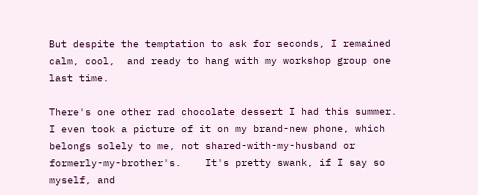But despite the temptation to ask for seconds, I remained calm, cool,  and ready to hang with my workshop group one last time.

There's one other rad chocolate dessert I had this summer.  I even took a picture of it on my brand-new phone, which belongs solely to me, not shared-with-my-husband or formerly-my-brother's.    It's pretty swank, if I say so myself, and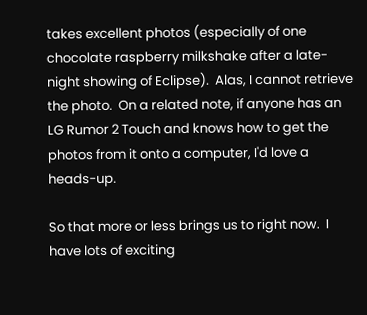takes excellent photos (especially of one chocolate raspberry milkshake after a late-night showing of Eclipse).  Alas, I cannot retrieve the photo.  On a related note, if anyone has an LG Rumor 2 Touch and knows how to get the photos from it onto a computer, I'd love a heads-up.

So that more or less brings us to right now.  I have lots of exciting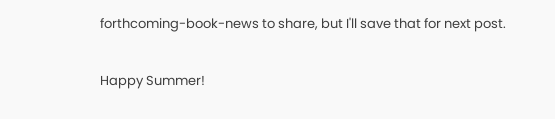forthcoming-book-news to share, but I'll save that for next post.

Happy Summer!